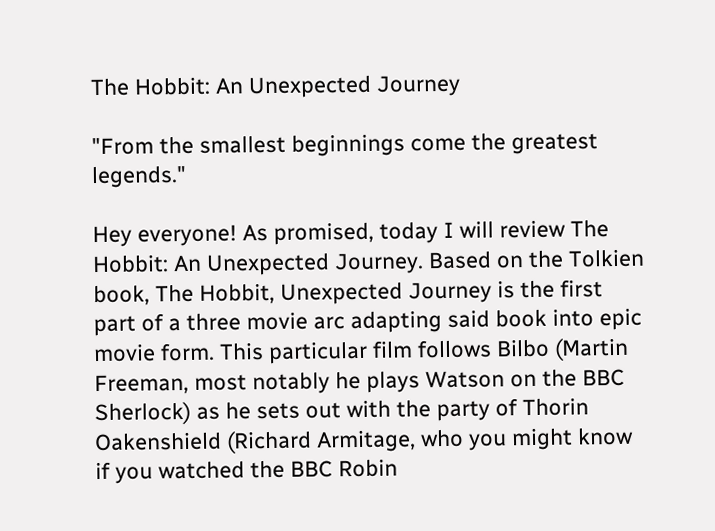The Hobbit: An Unexpected Journey

"From the smallest beginnings come the greatest legends."

Hey everyone! As promised, today I will review The Hobbit: An Unexpected Journey. Based on the Tolkien book, The Hobbit, Unexpected Journey is the first part of a three movie arc adapting said book into epic movie form. This particular film follows Bilbo (Martin Freeman, most notably he plays Watson on the BBC Sherlock) as he sets out with the party of Thorin Oakenshield (Richard Armitage, who you might know if you watched the BBC Robin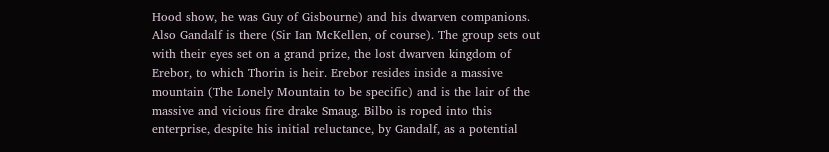Hood show, he was Guy of Gisbourne) and his dwarven companions. Also Gandalf is there (Sir Ian McKellen, of course). The group sets out with their eyes set on a grand prize, the lost dwarven kingdom of Erebor, to which Thorin is heir. Erebor resides inside a massive mountain (The Lonely Mountain to be specific) and is the lair of the massive and vicious fire drake Smaug. Bilbo is roped into this enterprise, despite his initial reluctance, by Gandalf, as a potential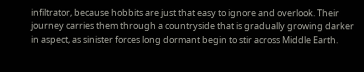infiltrator, because hobbits are just that easy to ignore and overlook. Their journey carries them through a countryside that is gradually growing darker in aspect, as sinister forces long dormant begin to stir across Middle Earth.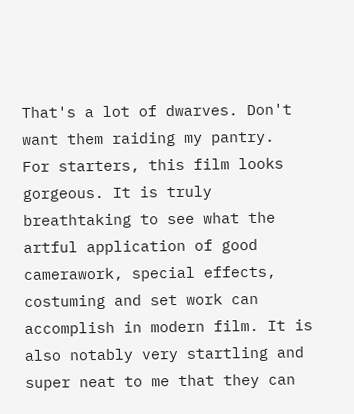That's a lot of dwarves. Don't want them raiding my pantry.
For starters, this film looks gorgeous. It is truly breathtaking to see what the artful application of good camerawork, special effects, costuming and set work can accomplish in modern film. It is also notably very startling and super neat to me that they can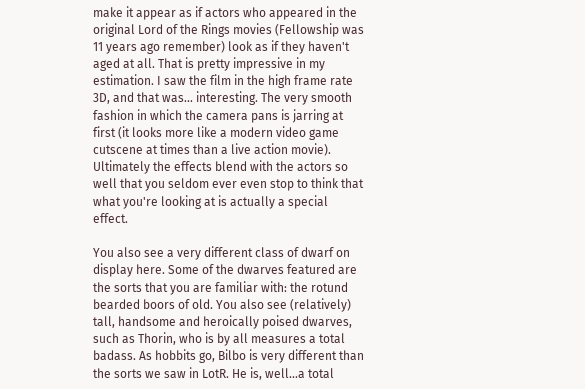make it appear as if actors who appeared in the original Lord of the Rings movies (Fellowship was 11 years ago remember) look as if they haven't aged at all. That is pretty impressive in my estimation. I saw the film in the high frame rate 3D, and that was... interesting. The very smooth fashion in which the camera pans is jarring at first (it looks more like a modern video game cutscene at times than a live action movie). Ultimately the effects blend with the actors so well that you seldom ever even stop to think that what you're looking at is actually a special effect.

You also see a very different class of dwarf on display here. Some of the dwarves featured are the sorts that you are familiar with: the rotund bearded boors of old. You also see (relatively) tall, handsome and heroically poised dwarves, such as Thorin, who is by all measures a total badass. As hobbits go, Bilbo is very different than the sorts we saw in LotR. He is, well...a total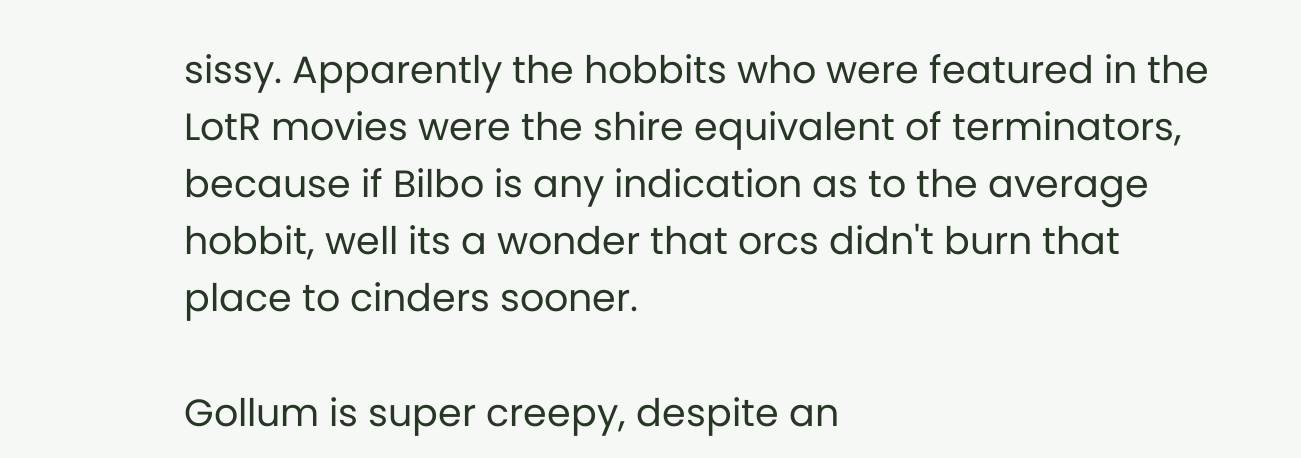sissy. Apparently the hobbits who were featured in the LotR movies were the shire equivalent of terminators, because if Bilbo is any indication as to the average hobbit, well its a wonder that orcs didn't burn that place to cinders sooner.

Gollum is super creepy, despite an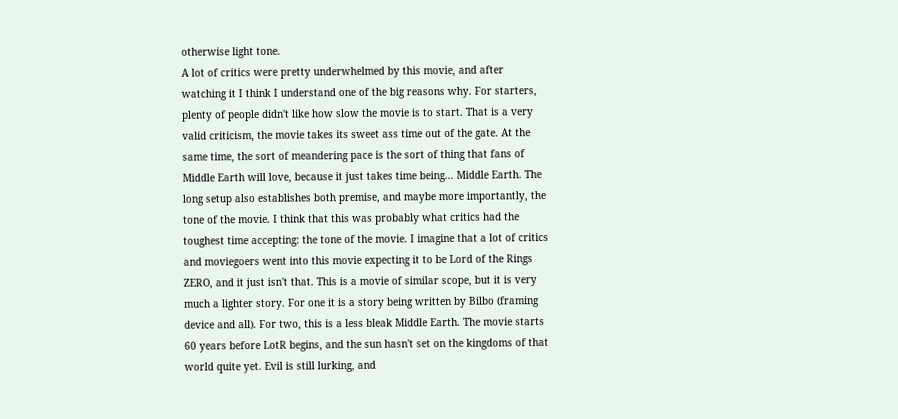otherwise light tone.
A lot of critics were pretty underwhelmed by this movie, and after watching it I think I understand one of the big reasons why. For starters, plenty of people didn't like how slow the movie is to start. That is a very valid criticism, the movie takes its sweet ass time out of the gate. At the same time, the sort of meandering pace is the sort of thing that fans of Middle Earth will love, because it just takes time being... Middle Earth. The long setup also establishes both premise, and maybe more importantly, the tone of the movie. I think that this was probably what critics had the toughest time accepting: the tone of the movie. I imagine that a lot of critics and moviegoers went into this movie expecting it to be Lord of the Rings ZERO, and it just isn't that. This is a movie of similar scope, but it is very much a lighter story. For one it is a story being written by Bilbo (framing device and all). For two, this is a less bleak Middle Earth. The movie starts 60 years before LotR begins, and the sun hasn't set on the kingdoms of that world quite yet. Evil is still lurking, and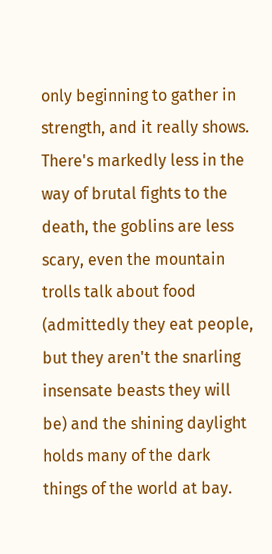only beginning to gather in strength, and it really shows. There's markedly less in the way of brutal fights to the death, the goblins are less scary, even the mountain trolls talk about food (admittedly they eat people, but they aren't the snarling insensate beasts they will be) and the shining daylight holds many of the dark things of the world at bay.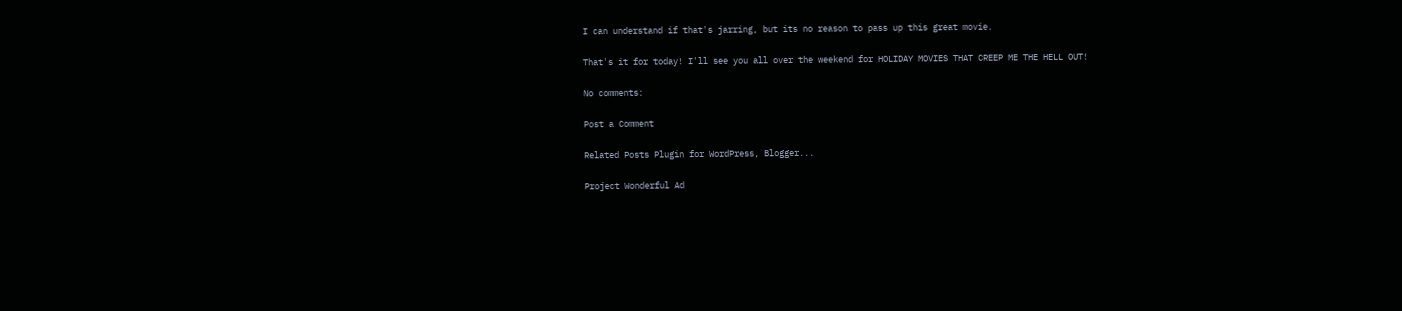I can understand if that's jarring, but its no reason to pass up this great movie.

That's it for today! I'll see you all over the weekend for HOLIDAY MOVIES THAT CREEP ME THE HELL OUT!

No comments:

Post a Comment

Related Posts Plugin for WordPress, Blogger...

Project Wonderful Ad